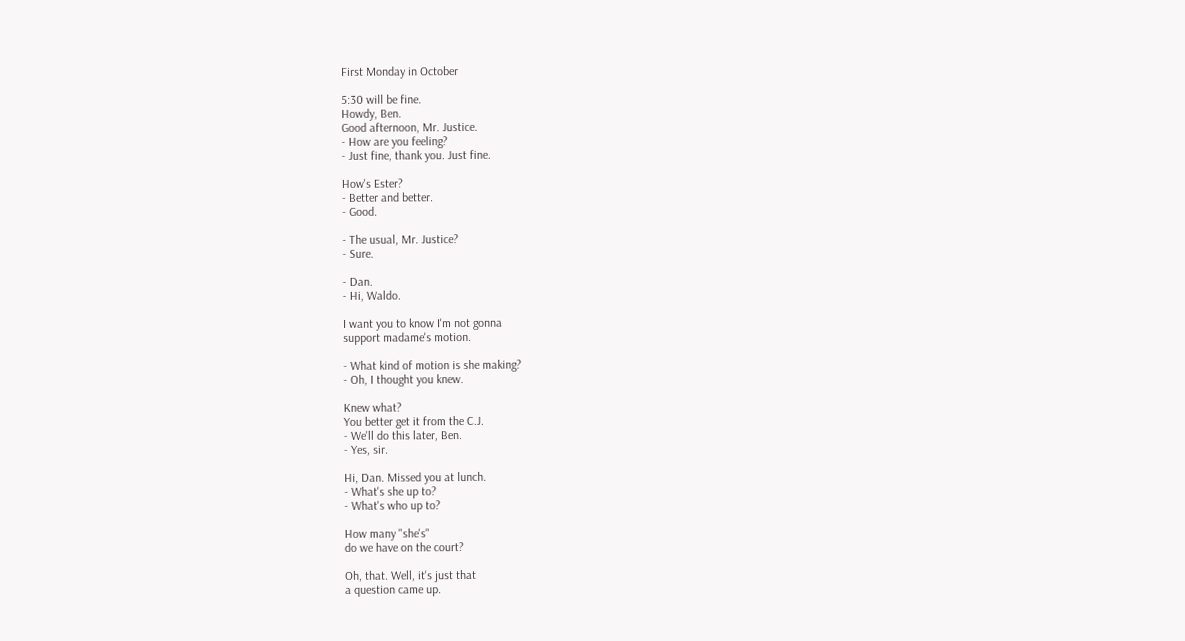First Monday in October

5:30 will be fine.
Howdy, Ben.
Good afternoon, Mr. Justice.
- How are you feeling?
- Just fine, thank you. Just fine.

How's Ester?
- Better and better.
- Good.

- The usual, Mr. Justice?
- Sure.

- Dan.
- Hi, Waldo.

I want you to know I'm not gonna
support madame's motion.

- What kind of motion is she making?
- Oh, I thought you knew.

Knew what?
You better get it from the C.J.
- We'll do this later, Ben.
- Yes, sir.

Hi, Dan. Missed you at lunch.
- What's she up to?
- What's who up to?

How many "she's"
do we have on the court?

Oh, that. Well, it's just that
a question came up.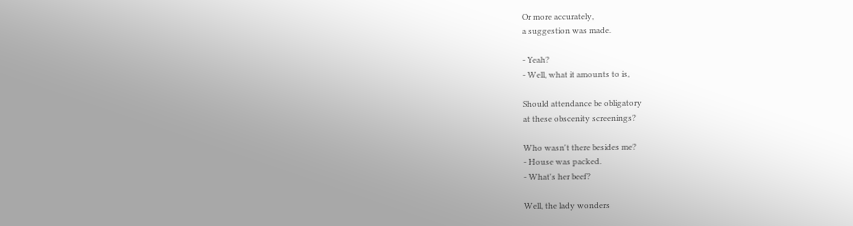Or more accurately,
a suggestion was made.

- Yeah?
- Well, what it amounts to is,

Should attendance be obligatory
at these obscenity screenings?

Who wasn't there besides me?
- House was packed.
- What's her beef?

Well, the lady wonders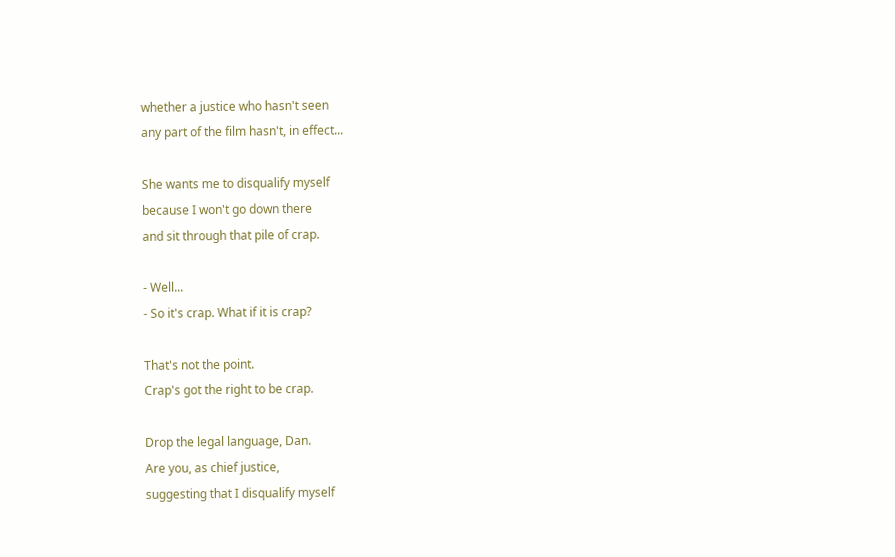whether a justice who hasn't seen
any part of the film hasn't, in effect...

She wants me to disqualify myself
because I won't go down there
and sit through that pile of crap.

- Well...
- So it's crap. What if it is crap?

That's not the point.
Crap's got the right to be crap.

Drop the legal language, Dan.
Are you, as chief justice,
suggesting that I disqualify myself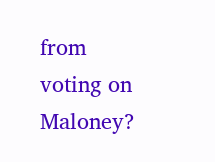from voting on Maloney?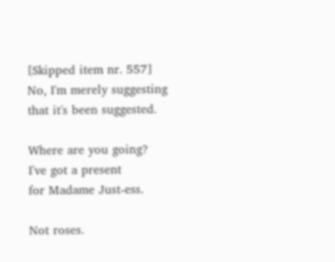[Skipped item nr. 557]
No, I'm merely suggesting
that it's been suggested.

Where are you going?
I've got a present
for Madame Just-ess.

Not roses.